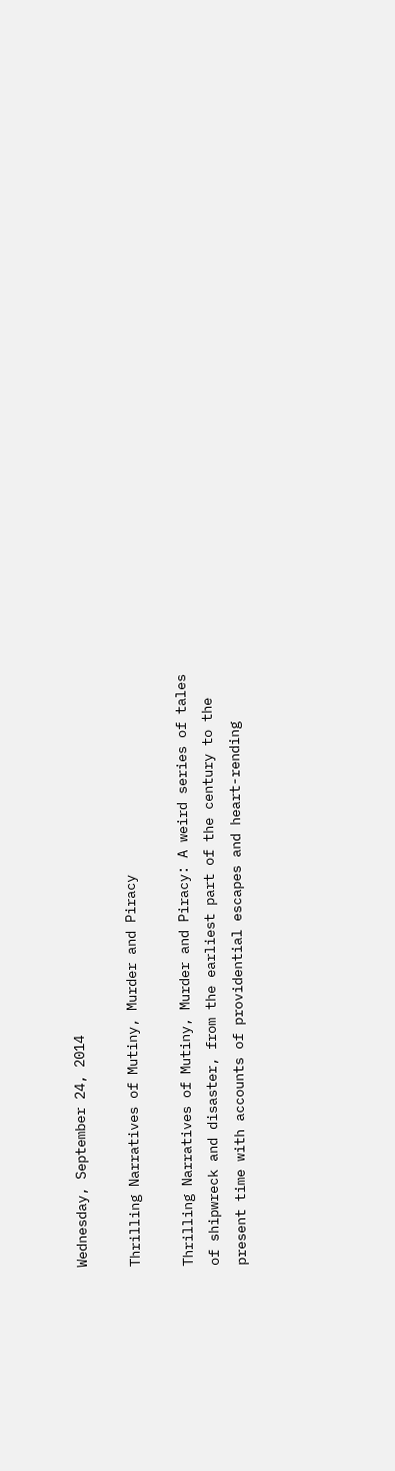Wednesday, September 24, 2014

Thrilling Narratives of Mutiny, Murder and Piracy

Thrilling Narratives of Mutiny, Murder and Piracy: A weird series of tales of shipwreck and disaster, from the earliest part of the century to the present time with accounts of providential escapes and heart-rending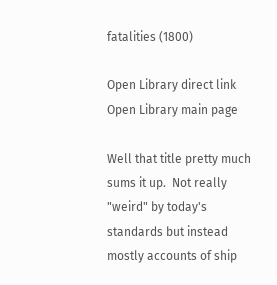fatalities (1800)

Open Library direct link
Open Library main page

Well that title pretty much sums it up.  Not really "weird" by today's standards but instead mostly accounts of ship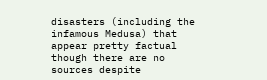disasters (including the infamous Medusa) that appear pretty factual though there are no sources despite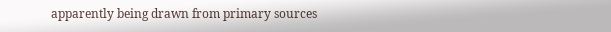apparently being drawn from primary sources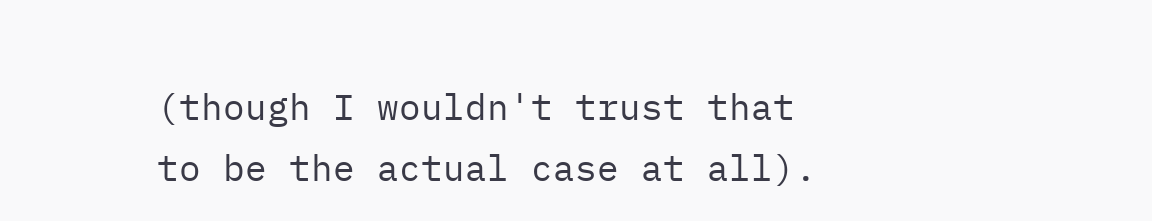(though I wouldn't trust that to be the actual case at all).